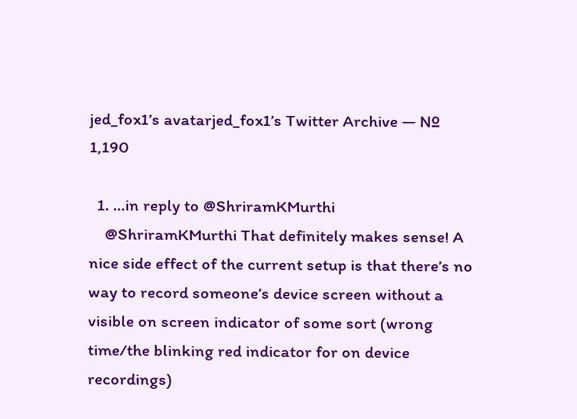jed_fox1’s avatarjed_fox1’s Twitter Archive — № 1,190

  1. …in reply to @ShriramKMurthi
    @ShriramKMurthi That definitely makes sense! A nice side effect of the current setup is that there’s no way to record someone’s device screen without a visible on screen indicator of some sort (wrong time/the blinking red indicator for on device recordings)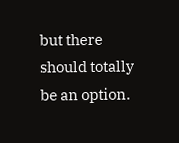but there should totally be an option.